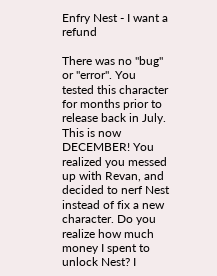Enfry Nest - I want a refund

There was no "bug" or "error". You tested this character for months prior to release back in July. This is now DECEMBER! You realized you messed up with Revan, and decided to nerf Nest instead of fix a new character. Do you realize how much money I spent to unlock Nest? I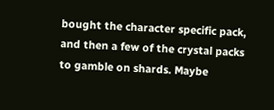bought the character specific pack, and then a few of the crystal packs to gamble on shards. Maybe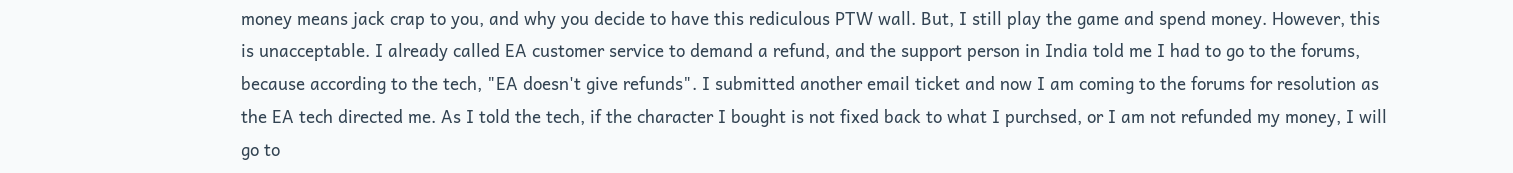money means jack crap to you, and why you decide to have this rediculous PTW wall. But, I still play the game and spend money. However, this is unacceptable. I already called EA customer service to demand a refund, and the support person in India told me I had to go to the forums, because according to the tech, "EA doesn't give refunds". I submitted another email ticket and now I am coming to the forums for resolution as the EA tech directed me. As I told the tech, if the character I bought is not fixed back to what I purchsed, or I am not refunded my money, I will go to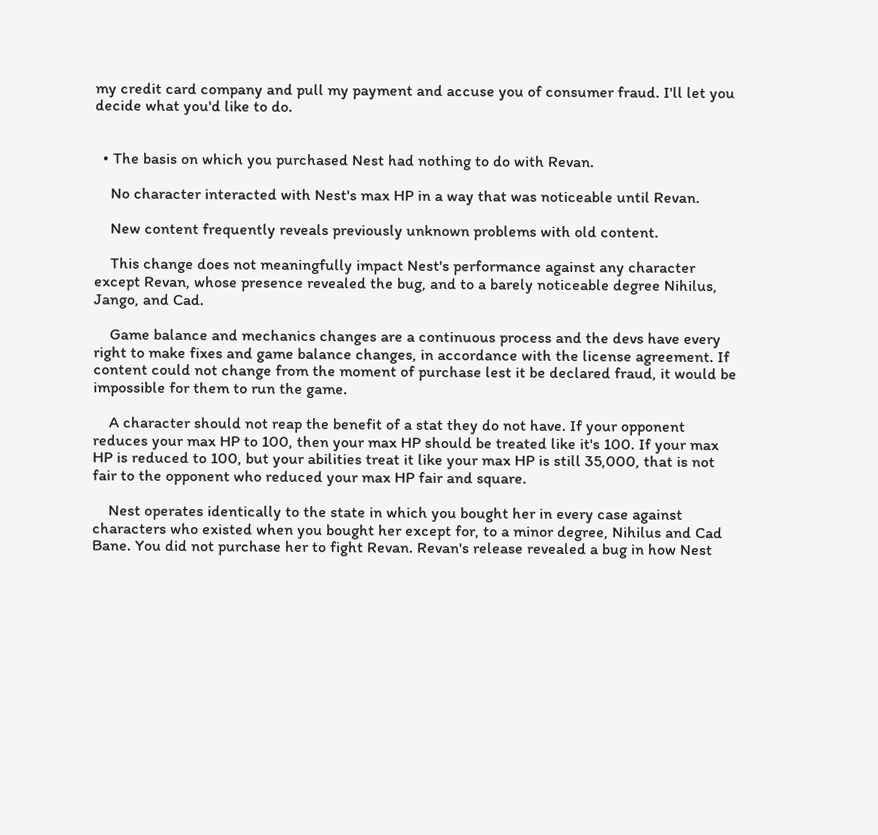my credit card company and pull my payment and accuse you of consumer fraud. I'll let you decide what you'd like to do.


  • The basis on which you purchased Nest had nothing to do with Revan.

    No character interacted with Nest's max HP in a way that was noticeable until Revan.

    New content frequently reveals previously unknown problems with old content.

    This change does not meaningfully impact Nest's performance against any character except Revan, whose presence revealed the bug, and to a barely noticeable degree Nihilus, Jango, and Cad.

    Game balance and mechanics changes are a continuous process and the devs have every right to make fixes and game balance changes, in accordance with the license agreement. If content could not change from the moment of purchase lest it be declared fraud, it would be impossible for them to run the game.

    A character should not reap the benefit of a stat they do not have. If your opponent reduces your max HP to 100, then your max HP should be treated like it's 100. If your max HP is reduced to 100, but your abilities treat it like your max HP is still 35,000, that is not fair to the opponent who reduced your max HP fair and square.

    Nest operates identically to the state in which you bought her in every case against characters who existed when you bought her except for, to a minor degree, Nihilus and Cad Bane. You did not purchase her to fight Revan. Revan's release revealed a bug in how Nest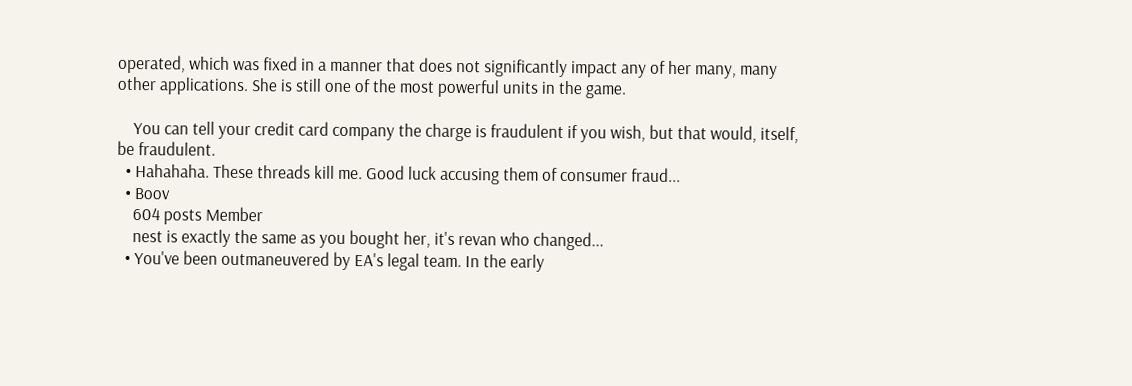operated, which was fixed in a manner that does not significantly impact any of her many, many other applications. She is still one of the most powerful units in the game.

    You can tell your credit card company the charge is fraudulent if you wish, but that would, itself, be fraudulent.
  • Hahahaha. These threads kill me. Good luck accusing them of consumer fraud...
  • Boov
    604 posts Member
    nest is exactly the same as you bought her, it's revan who changed...
  • You've been outmaneuvered by EA's legal team. In the early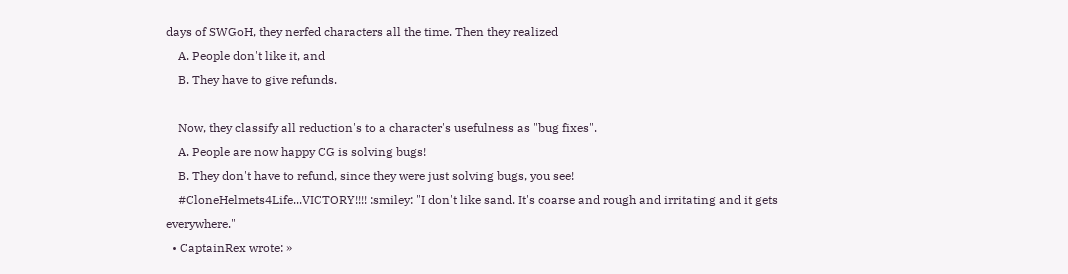days of SWGoH, they nerfed characters all the time. Then they realized
    A. People don't like it, and
    B. They have to give refunds.

    Now, they classify all reduction's to a character's usefulness as "bug fixes".
    A. People are now happy CG is solving bugs!
    B. They don't have to refund, since they were just solving bugs, you see!
    #CloneHelmets4Life...VICTORY!!!! :smiley: "I don't like sand. It's coarse and rough and irritating and it gets everywhere."
  • CaptainRex wrote: »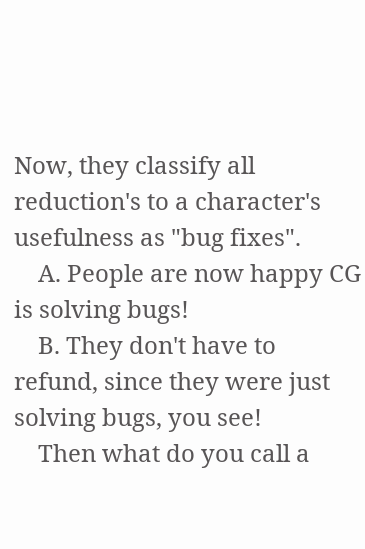Now, they classify all reduction's to a character's usefulness as "bug fixes".
    A. People are now happy CG is solving bugs!
    B. They don't have to refund, since they were just solving bugs, you see!
    Then what do you call a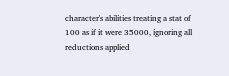character's abilities treating a stat of 100 as if it were 35000, ignoring all reductions applied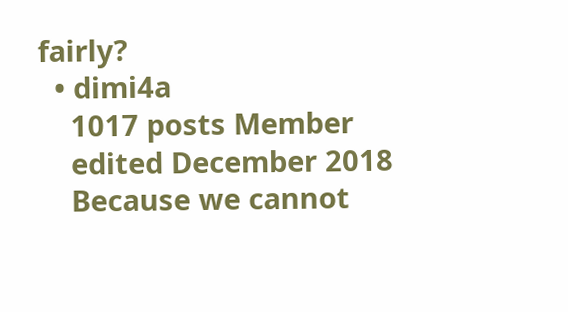fairly?
  • dimi4a
    1017 posts Member
    edited December 2018
    Because we cannot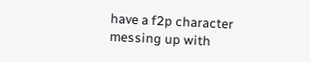have a f2p character messing up with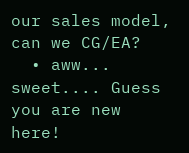our sales model, can we CG/EA?
  • aww... sweet.... Guess you are new here!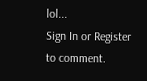lol...
Sign In or Register to comment.